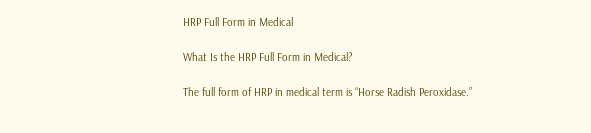HRP Full Form in Medical

What Is the HRP Full Form in Medical?

The full form of HRP in medical term is “Horse Radish Peroxidase.”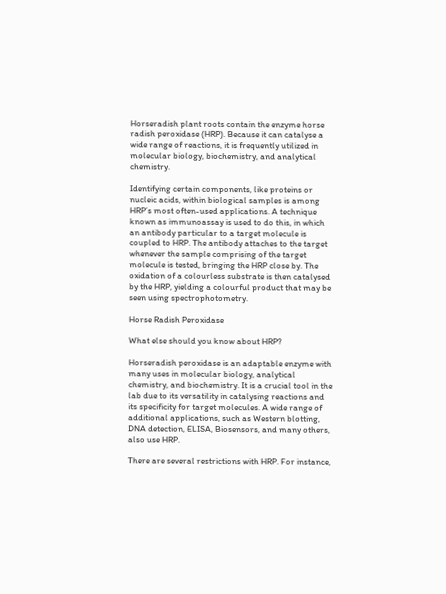Horseradish plant roots contain the enzyme horse radish peroxidase (HRP). Because it can catalyse a wide range of reactions, it is frequently utilized in molecular biology, biochemistry, and analytical chemistry.

Identifying certain components, like proteins or nucleic acids, within biological samples is among HRP’s most often-used applications. A technique known as immunoassay is used to do this, in which an antibody particular to a target molecule is coupled to HRP. The antibody attaches to the target whenever the sample comprising of the target molecule is tested, bringing the HRP close by. The oxidation of a colourless substrate is then catalysed by the HRP, yielding a colourful product that may be seen using spectrophotometry.

Horse Radish Peroxidase

What else should you know about HRP?

Horseradish peroxidase is an adaptable enzyme with many uses in molecular biology, analytical chemistry, and biochemistry. It is a crucial tool in the lab due to its versatility in catalysing reactions and its specificity for target molecules. A wide range of additional applications, such as Western blotting, DNA detection, ELISA, Biosensors, and many others, also use HRP.

There are several restrictions with HRP. For instance,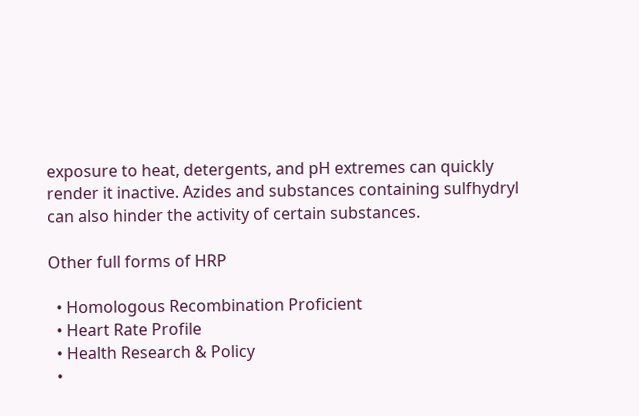exposure to heat, detergents, and pH extremes can quickly render it inactive. Azides and substances containing sulfhydryl can also hinder the activity of certain substances.

Other full forms of HRP

  • Homologous Recombination Proficient
  • Heart Rate Profile
  • Health Research & Policy
  •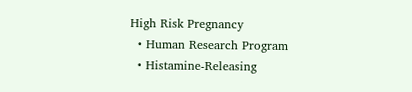High Risk Pregnancy
  • Human Research Program
  • Histamine-Releasing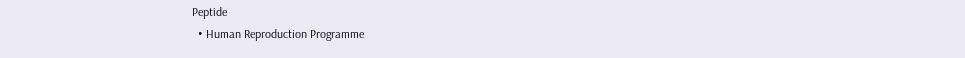Peptide
  • Human Reproduction Programme